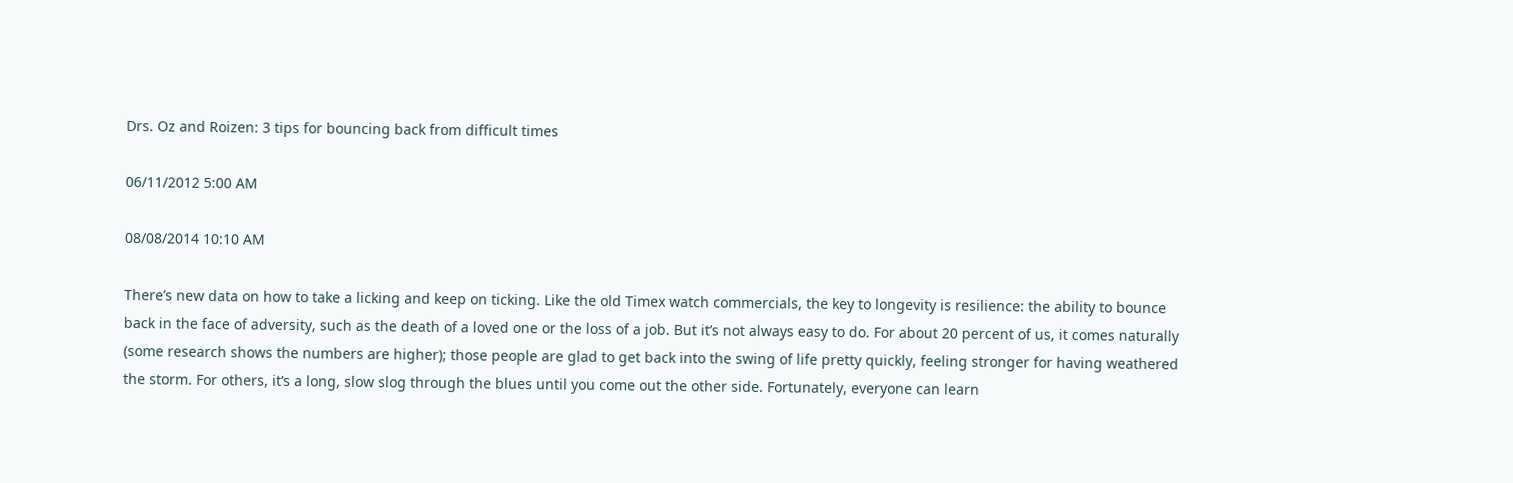Drs. Oz and Roizen: 3 tips for bouncing back from difficult times

06/11/2012 5:00 AM

08/08/2014 10:10 AM

There’s new data on how to take a licking and keep on ticking. Like the old Timex watch commercials, the key to longevity is resilience: the ability to bounce back in the face of adversity, such as the death of a loved one or the loss of a job. But it’s not always easy to do. For about 20 percent of us, it comes naturally (some research shows the numbers are higher); those people are glad to get back into the swing of life pretty quickly, feeling stronger for having weathered the storm. For others, it’s a long, slow slog through the blues until you come out the other side. Fortunately, everyone can learn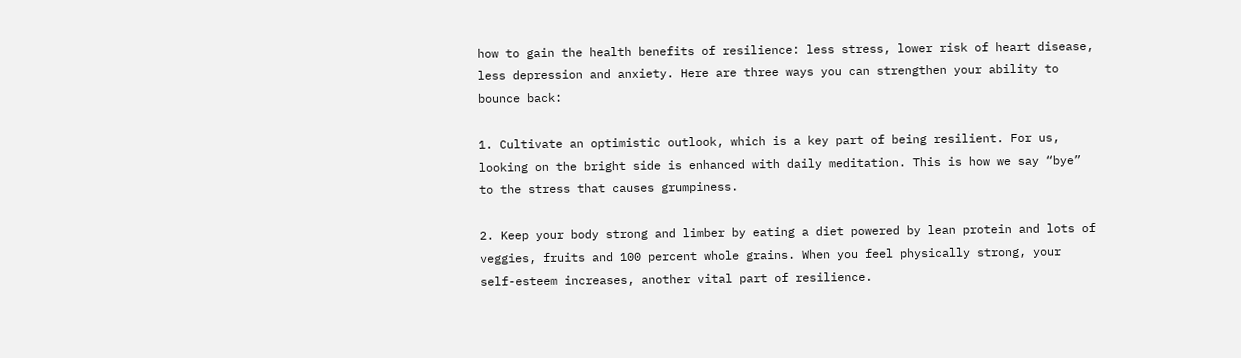how to gain the health benefits of resilience: less stress, lower risk of heart disease, less depression and anxiety. Here are three ways you can strengthen your ability to bounce back:

1. Cultivate an optimistic outlook, which is a key part of being resilient. For us, looking on the bright side is enhanced with daily meditation. This is how we say “bye” to the stress that causes grumpiness.

2. Keep your body strong and limber by eating a diet powered by lean protein and lots of veggies, fruits and 100 percent whole grains. When you feel physically strong, your self-esteem increases, another vital part of resilience.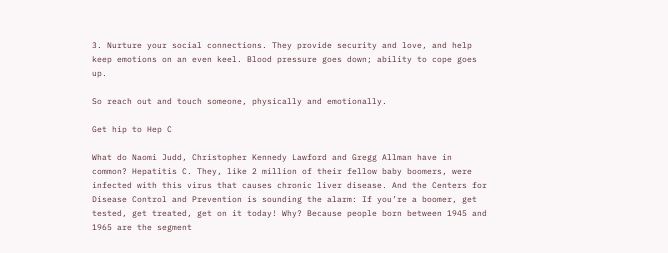3. Nurture your social connections. They provide security and love, and help keep emotions on an even keel. Blood pressure goes down; ability to cope goes up.

So reach out and touch someone, physically and emotionally.

Get hip to Hep C

What do Naomi Judd, Christopher Kennedy Lawford and Gregg Allman have in common? Hepatitis C. They, like 2 million of their fellow baby boomers, were infected with this virus that causes chronic liver disease. And the Centers for Disease Control and Prevention is sounding the alarm: If you’re a boomer, get tested, get treated, get on it today! Why? Because people born between 1945 and 1965 are the segment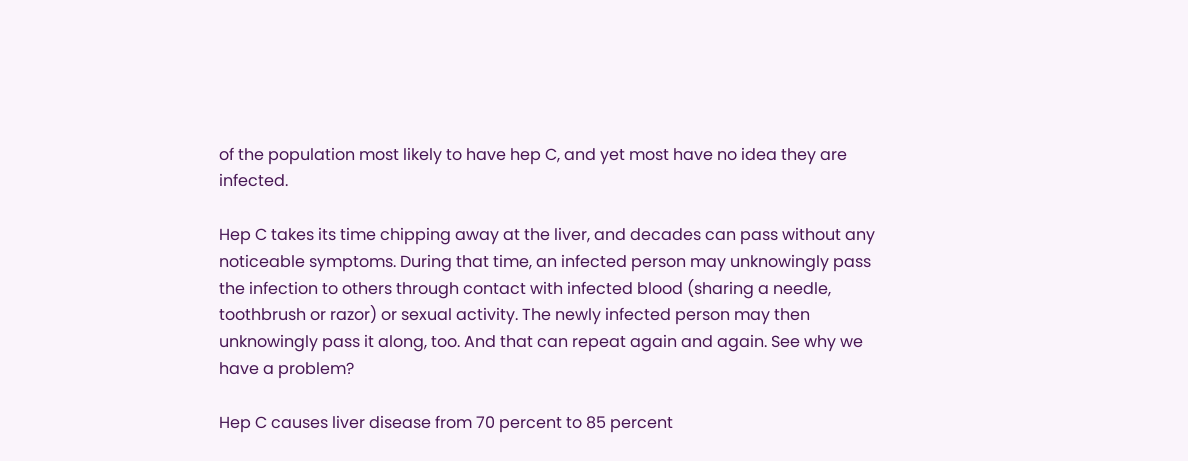of the population most likely to have hep C, and yet most have no idea they are infected.

Hep C takes its time chipping away at the liver, and decades can pass without any noticeable symptoms. During that time, an infected person may unknowingly pass the infection to others through contact with infected blood (sharing a needle, toothbrush or razor) or sexual activity. The newly infected person may then unknowingly pass it along, too. And that can repeat again and again. See why we have a problem?

Hep C causes liver disease from 70 percent to 85 percent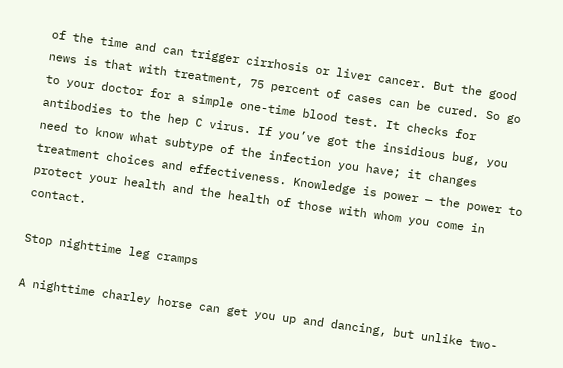of the time and can trigger cirrhosis or liver cancer. But the good news is that with treatment, 75 percent of cases can be cured. So go to your doctor for a simple one-time blood test. It checks for antibodies to the hep C virus. If you’ve got the insidious bug, you need to know what subtype of the infection you have; it changes treatment choices and effectiveness. Knowledge is power — the power to protect your health and the health of those with whom you come in contact.

Stop nighttime leg cramps

A nighttime charley horse can get you up and dancing, but unlike two-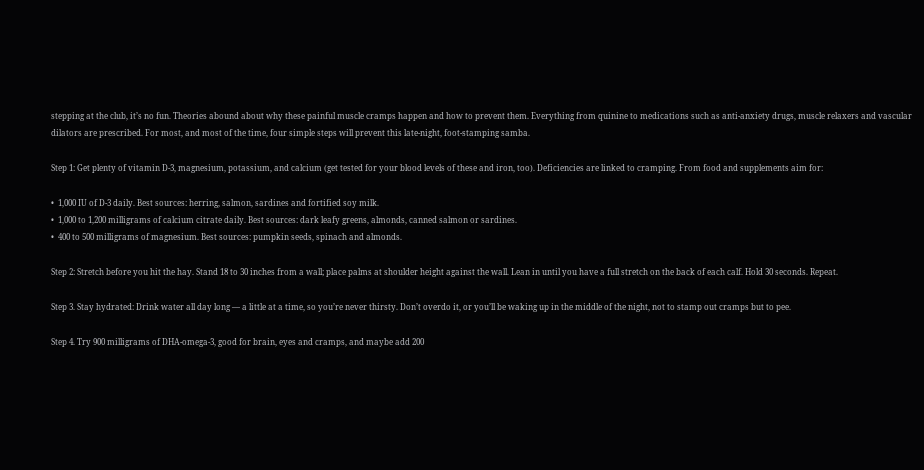stepping at the club, it’s no fun. Theories abound about why these painful muscle cramps happen and how to prevent them. Everything from quinine to medications such as anti-anxiety drugs, muscle relaxers and vascular dilators are prescribed. For most, and most of the time, four simple steps will prevent this late-night, foot-stamping samba.

Step 1: Get plenty of vitamin D-3, magnesium, potassium, and calcium (get tested for your blood levels of these and iron, too). Deficiencies are linked to cramping. From food and supplements aim for:

•  1,000 IU of D-3 daily. Best sources: herring, salmon, sardines and fortified soy milk.
•  1,000 to 1,200 milligrams of calcium citrate daily. Best sources: dark leafy greens, almonds, canned salmon or sardines.
•  400 to 500 milligrams of magnesium. Best sources: pumpkin seeds, spinach and almonds.

Step 2: Stretch before you hit the hay. Stand 18 to 30 inches from a wall; place palms at shoulder height against the wall. Lean in until you have a full stretch on the back of each calf. Hold 30 seconds. Repeat.

Step 3. Stay hydrated: Drink water all day long — a little at a time, so you’re never thirsty. Don’t overdo it, or you’ll be waking up in the middle of the night, not to stamp out cramps but to pee.

Step 4. Try 900 milligrams of DHA-omega-3, good for brain, eyes and cramps, and maybe add 200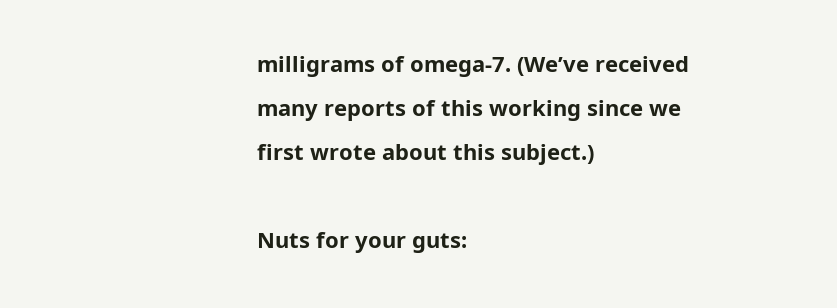milligrams of omega-7. (We’ve received many reports of this working since we first wrote about this subject.)

Nuts for your guts: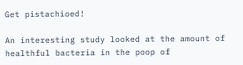Get pistachioed!

An interesting study looked at the amount of healthful bacteria in the poop of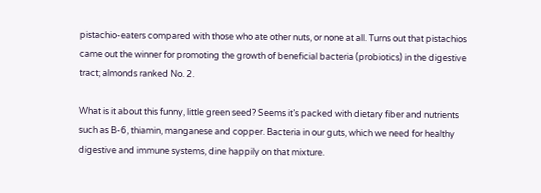pistachio-eaters compared with those who ate other nuts, or none at all. Turns out that pistachios came out the winner for promoting the growth of beneficial bacteria (probiotics) in the digestive tract; almonds ranked No. 2.

What is it about this funny, little green seed? Seems it’s packed with dietary fiber and nutrients such as B-6, thiamin, manganese and copper. Bacteria in our guts, which we need for healthy digestive and immune systems, dine happily on that mixture.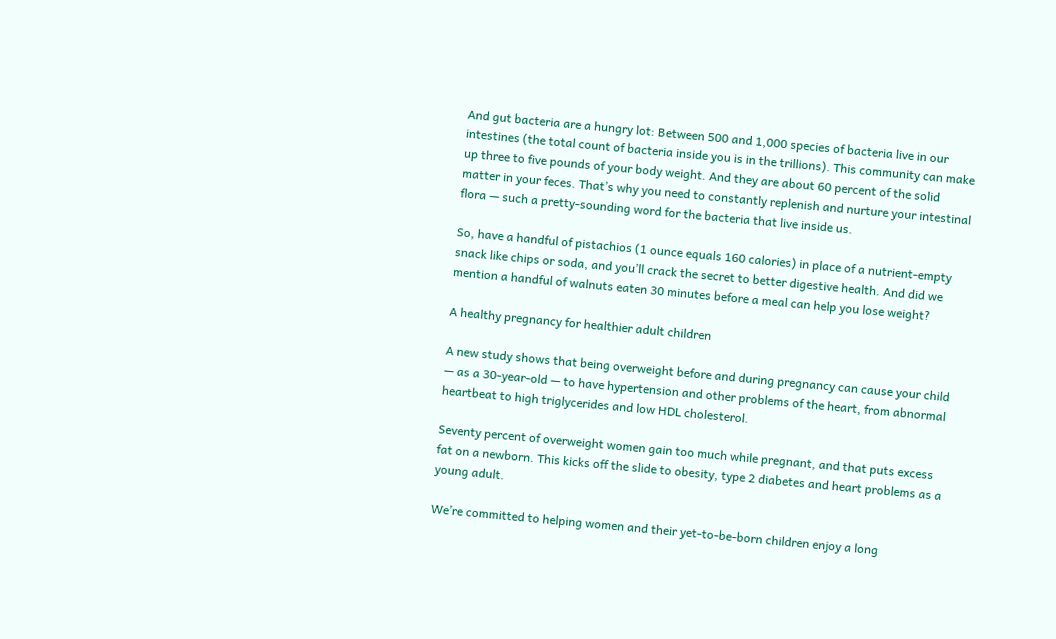And gut bacteria are a hungry lot: Between 500 and 1,000 species of bacteria live in our intestines (the total count of bacteria inside you is in the trillions). This community can make up three to five pounds of your body weight. And they are about 60 percent of the solid matter in your feces. That’s why you need to constantly replenish and nurture your intestinal flora — such a pretty-sounding word for the bacteria that live inside us.

So, have a handful of pistachios (1 ounce equals 160 calories) in place of a nutrient-empty snack like chips or soda, and you’ll crack the secret to better digestive health. And did we mention a handful of walnuts eaten 30 minutes before a meal can help you lose weight?

A healthy pregnancy for healthier adult children

A new study shows that being overweight before and during pregnancy can cause your child — as a 30-year-old — to have hypertension and other problems of the heart, from abnormal heartbeat to high triglycerides and low HDL cholesterol.

Seventy percent of overweight women gain too much while pregnant, and that puts excess fat on a newborn. This kicks off the slide to obesity, type 2 diabetes and heart problems as a young adult.

We’re committed to helping women and their yet-to-be-born children enjoy a long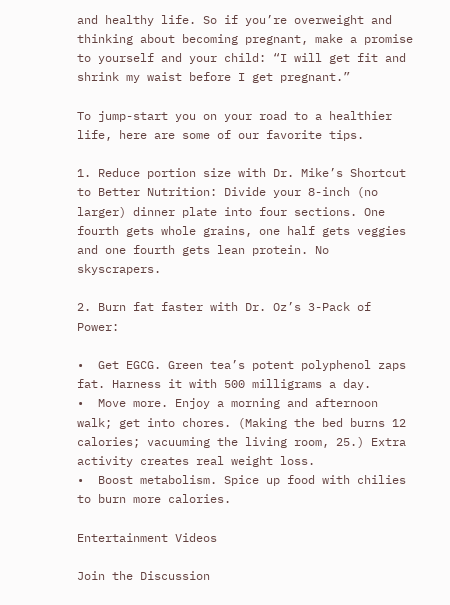and healthy life. So if you’re overweight and thinking about becoming pregnant, make a promise to yourself and your child: “I will get fit and shrink my waist before I get pregnant.”

To jump-start you on your road to a healthier life, here are some of our favorite tips.

1. Reduce portion size with Dr. Mike’s Shortcut to Better Nutrition: Divide your 8-inch (no larger) dinner plate into four sections. One fourth gets whole grains, one half gets veggies and one fourth gets lean protein. No skyscrapers.

2. Burn fat faster with Dr. Oz’s 3-Pack of Power:

•  Get EGCG. Green tea’s potent polyphenol zaps fat. Harness it with 500 milligrams a day.
•  Move more. Enjoy a morning and afternoon walk; get into chores. (Making the bed burns 12 calories; vacuuming the living room, 25.) Extra activity creates real weight loss.
•  Boost metabolism. Spice up food with chilies to burn more calories.

Entertainment Videos

Join the Discussion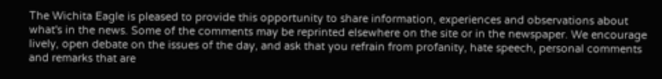The Wichita Eagle is pleased to provide this opportunity to share information, experiences and observations about what's in the news. Some of the comments may be reprinted elsewhere on the site or in the newspaper. We encourage lively, open debate on the issues of the day, and ask that you refrain from profanity, hate speech, personal comments and remarks that are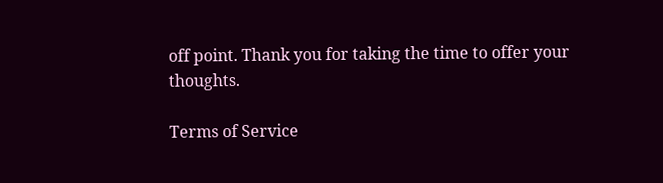off point. Thank you for taking the time to offer your thoughts.

Terms of Service